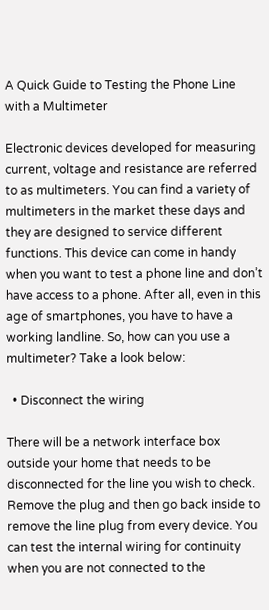A Quick Guide to Testing the Phone Line with a Multimeter

Electronic devices developed for measuring current, voltage and resistance are referred to as multimeters. You can find a variety of multimeters in the market these days and they are designed to service different functions. This device can come in handy when you want to test a phone line and don’t have access to a phone. After all, even in this age of smartphones, you have to have a working landline. So, how can you use a multimeter? Take a look below:

  • Disconnect the wiring

There will be a network interface box outside your home that needs to be disconnected for the line you wish to check. Remove the plug and then go back inside to remove the line plug from every device. You can test the internal wiring for continuity when you are not connected to the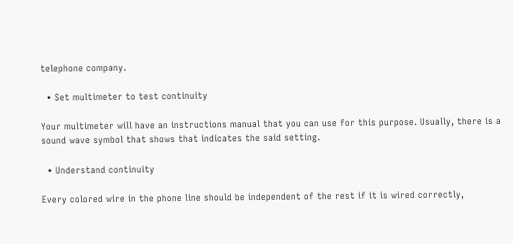telephone company.

  • Set multimeter to test continuity

Your multimeter will have an instructions manual that you can use for this purpose. Usually, there is a sound wave symbol that shows that indicates the said setting.

  • Understand continuity

Every colored wire in the phone line should be independent of the rest if it is wired correctly,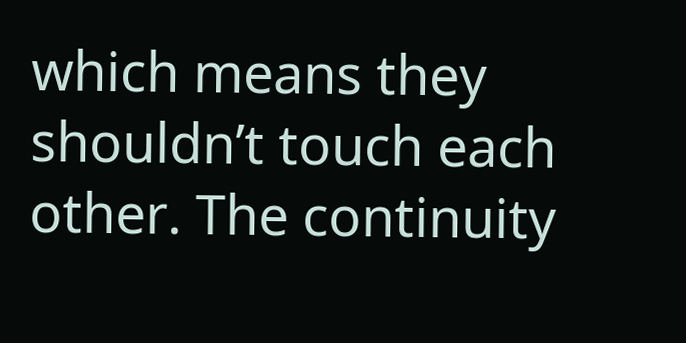which means they shouldn’t touch each other. The continuity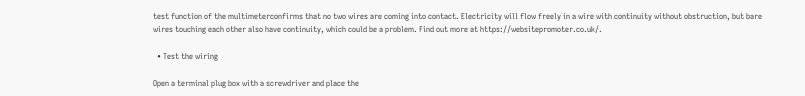test function of the multimeterconfirms that no two wires are coming into contact. Electricity will flow freely in a wire with continuity without obstruction, but bare wires touching each other also have continuity, which could be a problem. Find out more at https://websitepromoter.co.uk/.

  • Test the wiring

Open a terminal plug box with a screwdriver and place the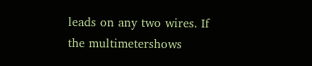leads on any two wires. If the multimetershows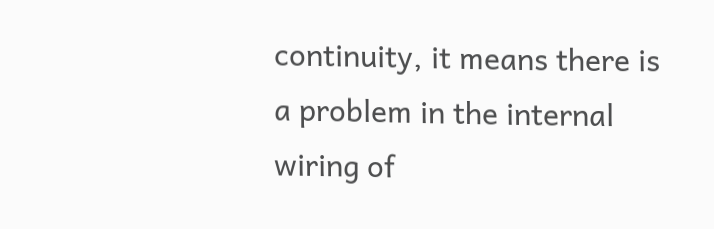continuity, it means there is a problem in the internal wiring of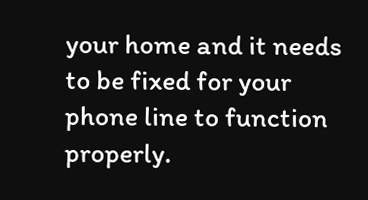your home and it needs to be fixed for your phone line to function properly.